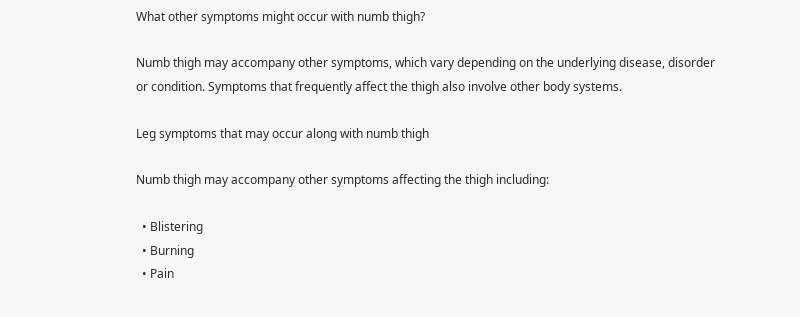What other symptoms might occur with numb thigh?

Numb thigh may accompany other symptoms, which vary depending on the underlying disease, disorder or condition. Symptoms that frequently affect the thigh also involve other body systems.

Leg symptoms that may occur along with numb thigh

Numb thigh may accompany other symptoms affecting the thigh including:

  • Blistering
  • Burning
  • Pain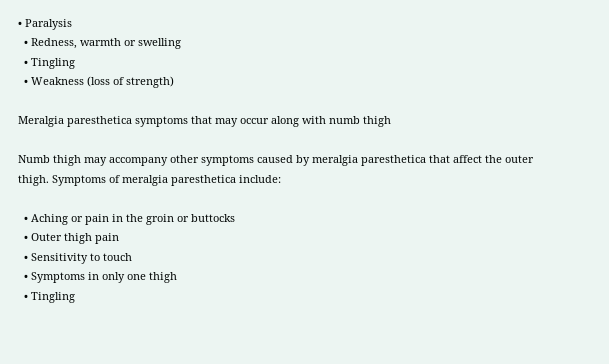• Paralysis
  • Redness, warmth or swelling
  • Tingling
  • Weakness (loss of strength)

Meralgia paresthetica symptoms that may occur along with numb thigh

Numb thigh may accompany other symptoms caused by meralgia paresthetica that affect the outer thigh. Symptoms of meralgia paresthetica include:

  • Aching or pain in the groin or buttocks
  • Outer thigh pain
  • Sensitivity to touch
  • Symptoms in only one thigh
  • Tingling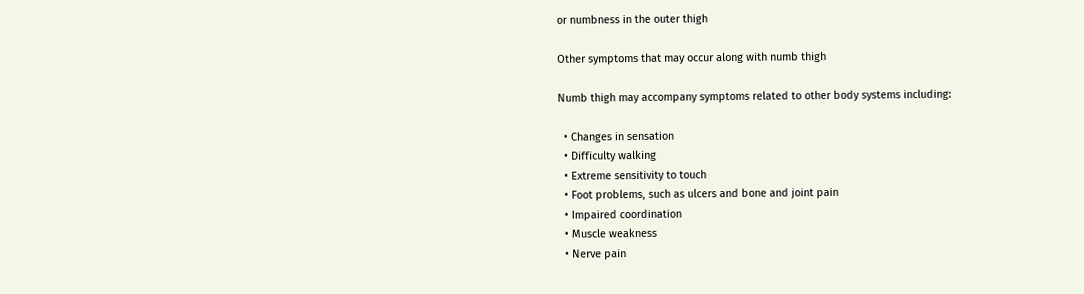or numbness in the outer thigh

Other symptoms that may occur along with numb thigh

Numb thigh may accompany symptoms related to other body systems including:

  • Changes in sensation
  • Difficulty walking
  • Extreme sensitivity to touch
  • Foot problems, such as ulcers and bone and joint pain
  • Impaired coordination
  • Muscle weakness
  • Nerve pain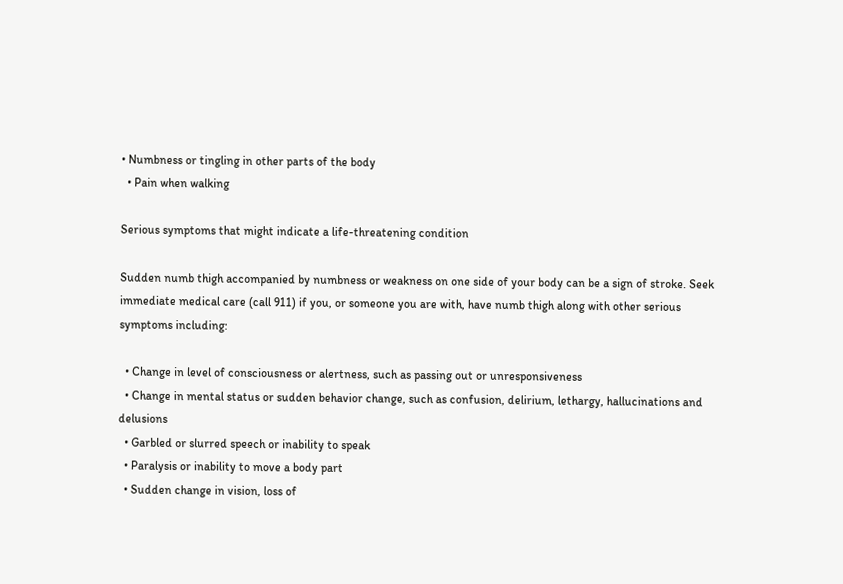• Numbness or tingling in other parts of the body
  • Pain when walking

Serious symptoms that might indicate a life-threatening condition

Sudden numb thigh accompanied by numbness or weakness on one side of your body can be a sign of stroke. Seek immediate medical care (call 911) if you, or someone you are with, have numb thigh along with other serious symptoms including:

  • Change in level of consciousness or alertness, such as passing out or unresponsiveness
  • Change in mental status or sudden behavior change, such as confusion, delirium, lethargy, hallucinations and delusions
  • Garbled or slurred speech or inability to speak
  • Paralysis or inability to move a body part
  • Sudden change in vision, loss of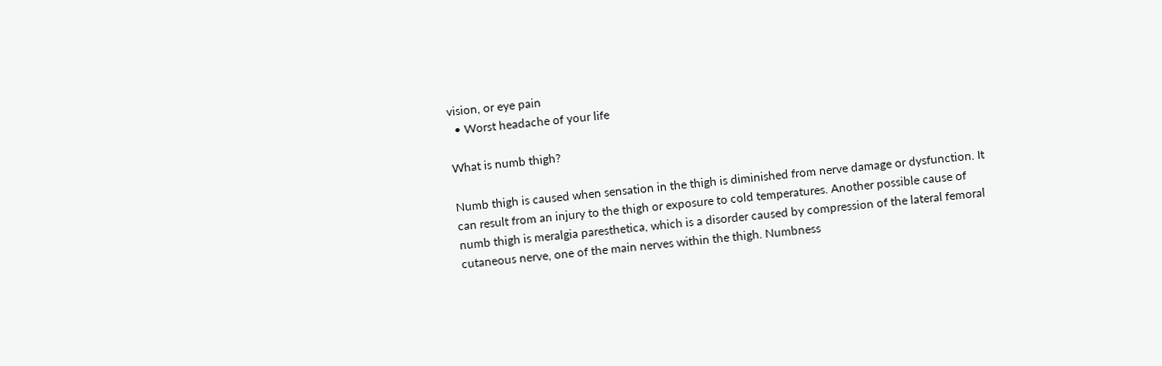vision, or eye pain
  • Worst headache of your life

What is numb thigh?

Numb thigh is caused when sensation in the thigh is diminished from nerve damage or dysfunction. It can result from an injury to the thigh or exposure to cold temperatures. Another possible cause of numb thigh is meralgia paresthetica, which is a disorder caused by compression of the lateral femoral cutaneous nerve, one of the main nerves within the thigh. Numbness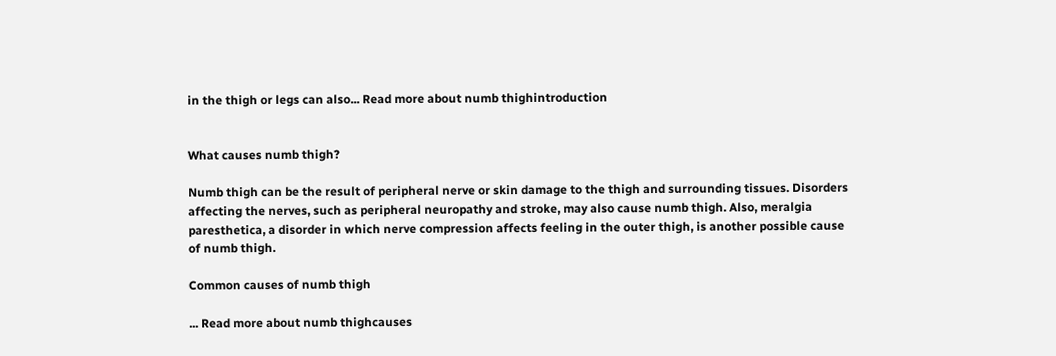in the thigh or legs can also... Read more about numb thighintroduction


What causes numb thigh?

Numb thigh can be the result of peripheral nerve or skin damage to the thigh and surrounding tissues. Disorders affecting the nerves, such as peripheral neuropathy and stroke, may also cause numb thigh. Also, meralgia paresthetica, a disorder in which nerve compression affects feeling in the outer thigh, is another possible cause of numb thigh.

Common causes of numb thigh

... Read more about numb thighcauses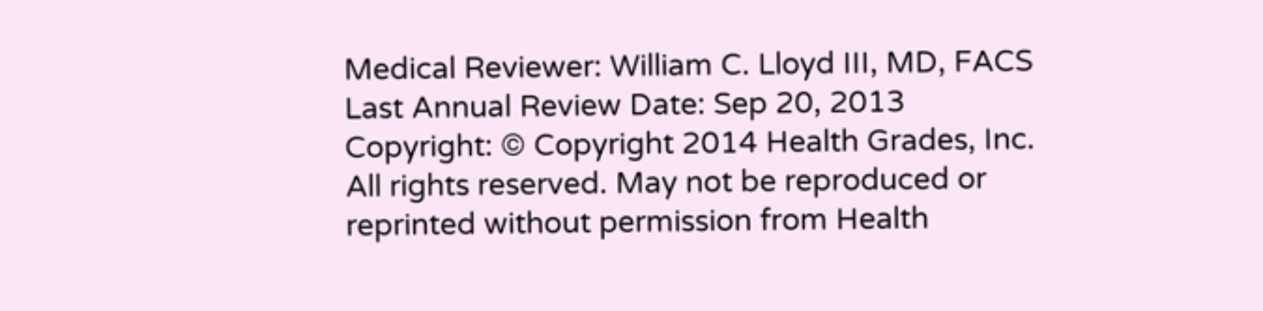Medical Reviewer: William C. Lloyd III, MD, FACS Last Annual Review Date: Sep 20, 2013 Copyright: © Copyright 2014 Health Grades, Inc. All rights reserved. May not be reproduced or reprinted without permission from Health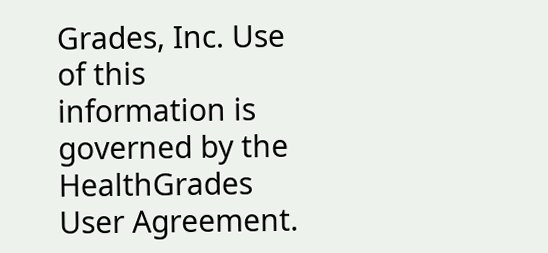Grades, Inc. Use of this information is governed by the HealthGrades User Agreement.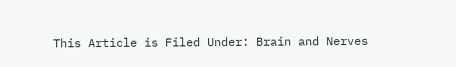This Article is Filed Under: Brain and Nerves